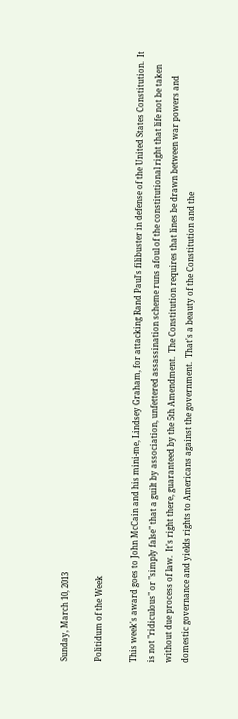Sunday, March 10, 2013

Politidum of the Week

This week's award goes to John McCain and his mini-me, Lindsey Graham, for attacking Rand Paul's filibuster in defense of the United States Constitution.  It is not "ridiculous" or "simply false" that a guilt by association, unfettered assassination scheme runs afoul of the constitutional right that life not be taken without due process of law.  It's right there, guaranteed by the 5th Amendment.  The Constitution requires that lines be drawn between war powers and domestic governance and yields rights to Americans against the government.  That's a beauty of the Constitution and the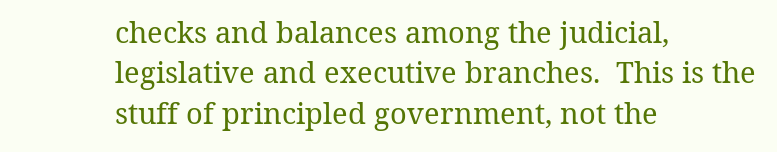checks and balances among the judicial, legislative and executive branches.  This is the stuff of principled government, not the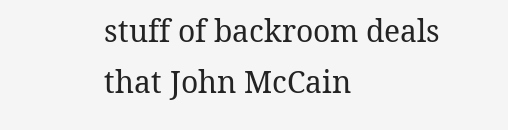stuff of backroom deals that John McCain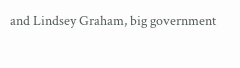and Lindsey Graham, big government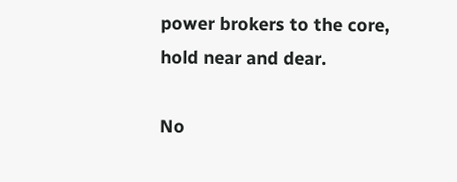power brokers to the core, hold near and dear.

No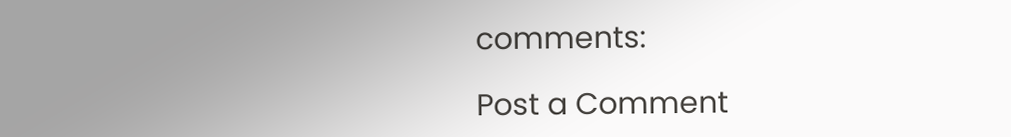comments:

Post a Comment